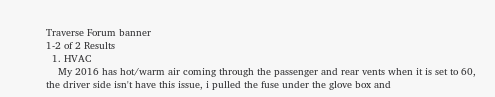Traverse Forum banner
1-2 of 2 Results
  1. HVAC
    My 2016 has hot/warm air coming through the passenger and rear vents when it is set to 60, the driver side isn't have this issue, i pulled the fuse under the glove box and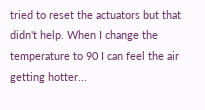tried to reset the actuators but that didn't help. When I change the temperature to 90 I can feel the air getting hotter...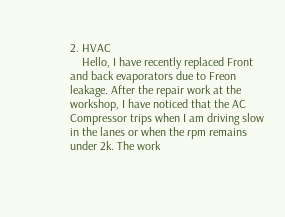2. HVAC
    Hello, I have recently replaced Front and back evaporators due to Freon leakage. After the repair work at the workshop, I have noticed that the AC Compressor trips when I am driving slow in the lanes or when the rpm remains under 2k. The work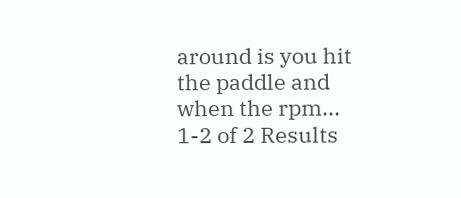around is you hit the paddle and when the rpm...
1-2 of 2 Results